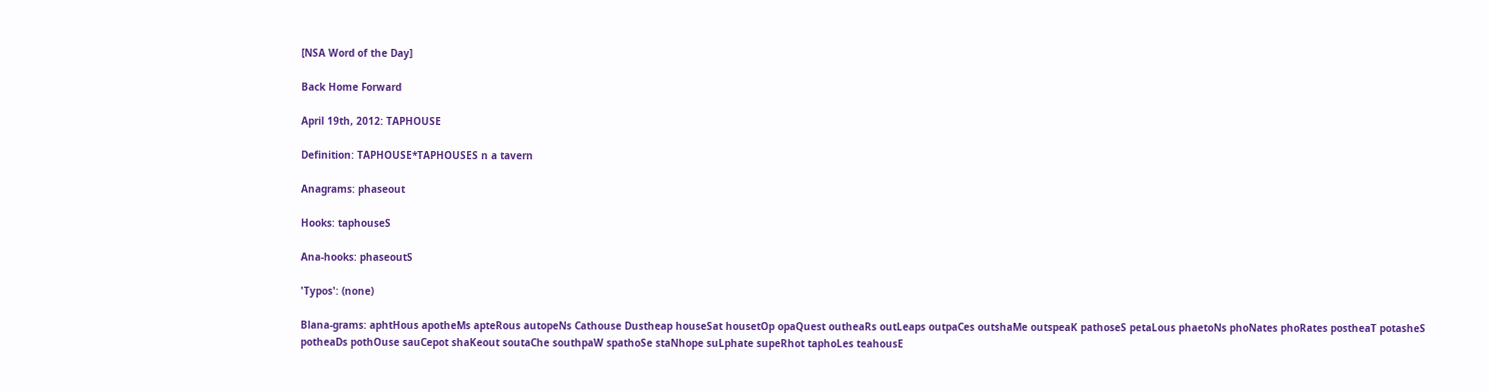[NSA Word of the Day]

Back Home Forward

April 19th, 2012: TAPHOUSE

Definition: TAPHOUSE*TAPHOUSES n a tavern

Anagrams: phaseout

Hooks: taphouseS

Ana-hooks: phaseoutS

'Typos': (none)

Blana-grams: aphtHous apotheMs apteRous autopeNs Cathouse Dustheap houseSat housetOp opaQuest outheaRs outLeaps outpaCes outshaMe outspeaK pathoseS petaLous phaetoNs phoNates phoRates postheaT potasheS potheaDs pothOuse sauCepot shaKeout soutaChe southpaW spathoSe staNhope suLphate supeRhot taphoLes teahousE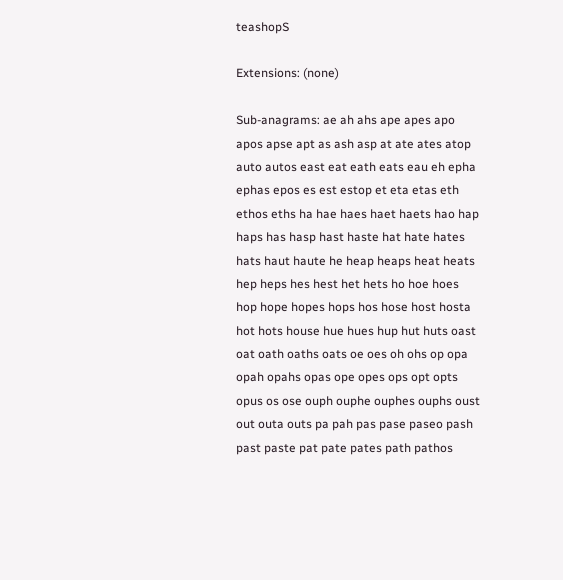teashopS

Extensions: (none)

Sub-anagrams: ae ah ahs ape apes apo apos apse apt as ash asp at ate ates atop auto autos east eat eath eats eau eh epha ephas epos es est estop et eta etas eth ethos eths ha hae haes haet haets hao hap haps has hasp hast haste hat hate hates hats haut haute he heap heaps heat heats hep heps hes hest het hets ho hoe hoes hop hope hopes hops hos hose host hosta hot hots house hue hues hup hut huts oast oat oath oaths oats oe oes oh ohs op opa opah opahs opas ope opes ops opt opts opus os ose ouph ouphe ouphes ouphs oust out outa outs pa pah pas pase paseo pash past paste pat pate pates path pathos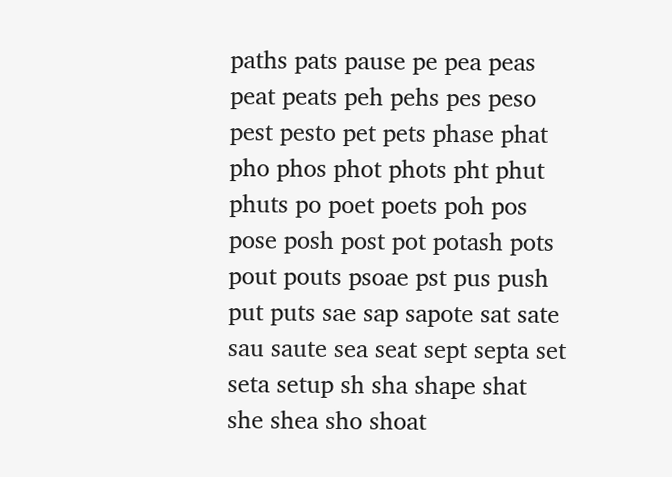paths pats pause pe pea peas peat peats peh pehs pes peso pest pesto pet pets phase phat pho phos phot phots pht phut phuts po poet poets poh pos pose posh post pot potash pots pout pouts psoae pst pus push put puts sae sap sapote sat sate sau saute sea seat sept septa set seta setup sh sha shape shat she shea sho shoat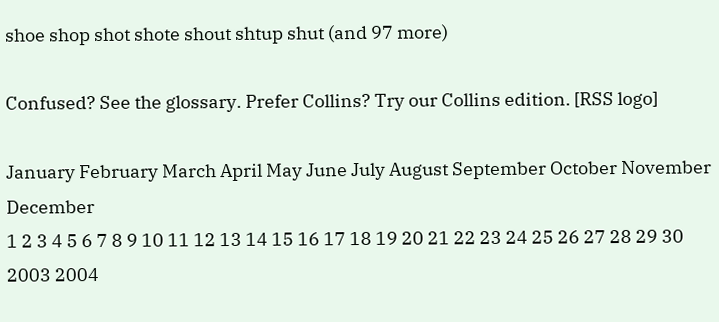shoe shop shot shote shout shtup shut (and 97 more)

Confused? See the glossary. Prefer Collins? Try our Collins edition. [RSS logo]

January February March April May June July August September October November December
1 2 3 4 5 6 7 8 9 10 11 12 13 14 15 16 17 18 19 20 21 22 23 24 25 26 27 28 29 30
2003 2004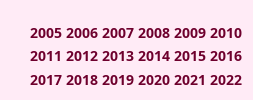2005 2006 2007 2008 2009 2010 2011 2012 2013 2014 2015 2016 2017 2018 2019 2020 2021 2022